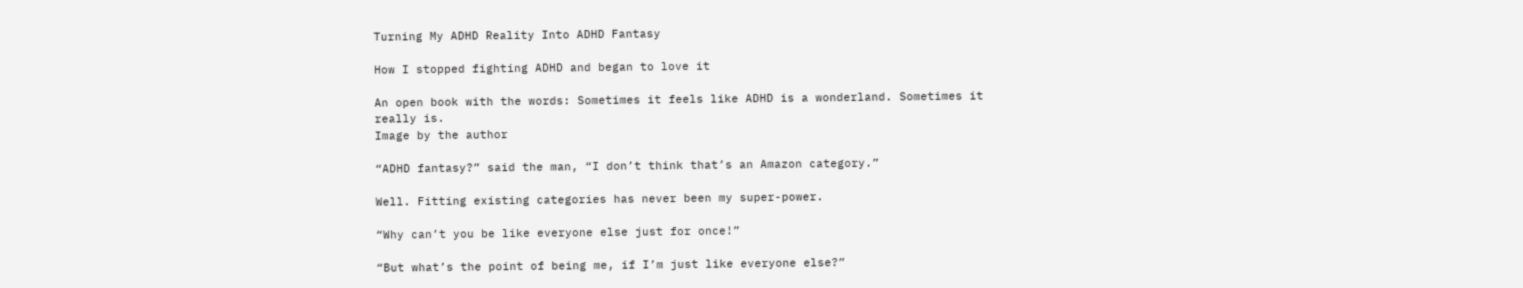Turning My ADHD Reality Into ADHD Fantasy

How I stopped fighting ADHD and began to love it

An open book with the words: Sometimes it feels like ADHD is a wonderland. Sometimes it really is.
Image by the author

“ADHD fantasy?” said the man, “I don’t think that’s an Amazon category.”

Well. Fitting existing categories has never been my super-power.

“Why can’t you be like everyone else just for once!”

“But what’s the point of being me, if I’m just like everyone else?”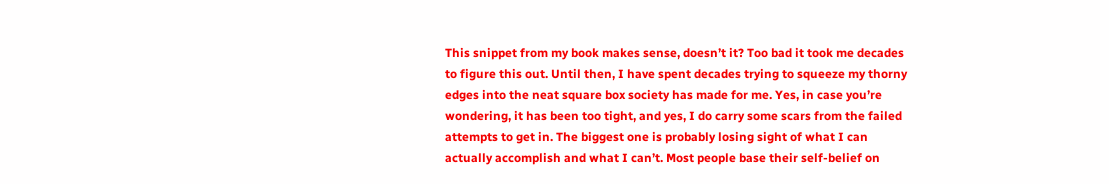This snippet from my book makes sense, doesn’t it? Too bad it took me decades to figure this out. Until then, I have spent decades trying to squeeze my thorny edges into the neat square box society has made for me. Yes, in case you’re wondering, it has been too tight, and yes, I do carry some scars from the failed attempts to get in. The biggest one is probably losing sight of what I can actually accomplish and what I can’t. Most people base their self-belief on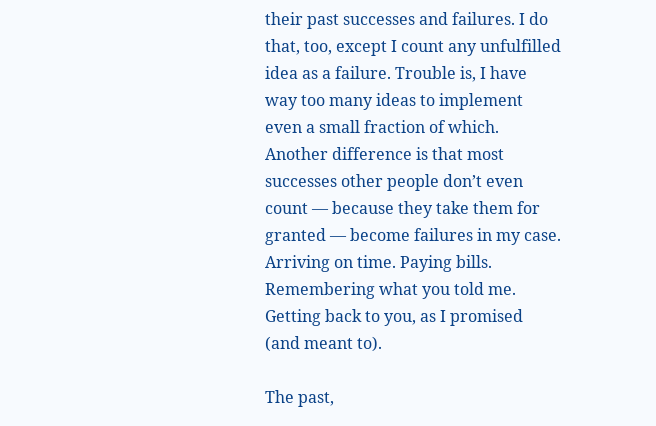their past successes and failures. I do that, too, except I count any unfulfilled idea as a failure. Trouble is, I have way too many ideas to implement even a small fraction of which. Another difference is that most successes other people don’t even count — because they take them for granted — become failures in my case. Arriving on time. Paying bills. Remembering what you told me. Getting back to you, as I promised (and meant to).

The past,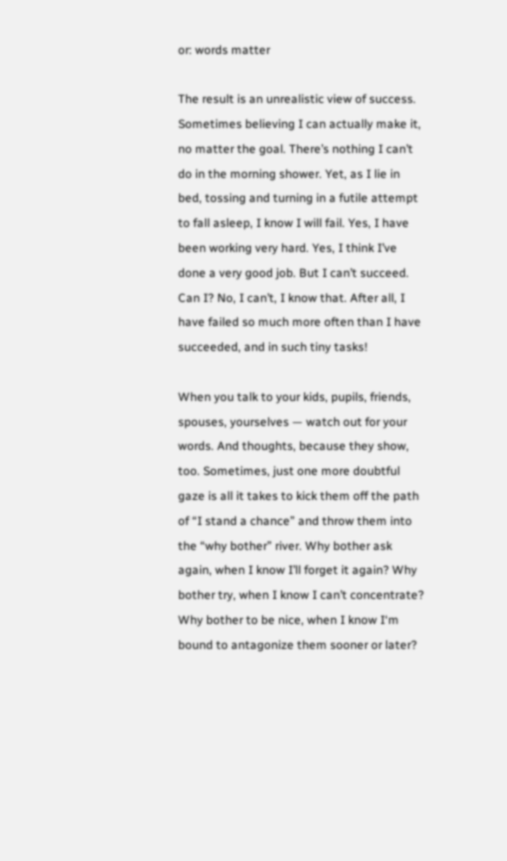or: words matter

The result is an unrealistic view of success. Sometimes believing I can actually make it, no matter the goal. There’s nothing I can’t do in the morning shower. Yet, as I lie in bed, tossing and turning in a futile attempt to fall asleep, I know I will fail. Yes, I have been working very hard. Yes, I think I’ve done a very good job. But I can’t succeed. Can I? No, I can’t, I know that. After all, I have failed so much more often than I have succeeded, and in such tiny tasks!

When you talk to your kids, pupils, friends, spouses, yourselves — watch out for your words. And thoughts, because they show, too. Sometimes, just one more doubtful gaze is all it takes to kick them off the path of “I stand a chance” and throw them into the “why bother” river. Why bother ask again, when I know I’ll forget it again? Why bother try, when I know I can’t concentrate? Why bother to be nice, when I know I‘m bound to antagonize them sooner or later?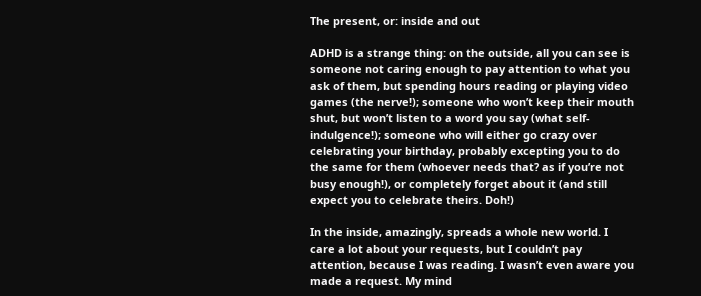The present, or: inside and out

ADHD is a strange thing: on the outside, all you can see is someone not caring enough to pay attention to what you ask of them, but spending hours reading or playing video games (the nerve!); someone who won’t keep their mouth shut, but won’t listen to a word you say (what self-indulgence!); someone who will either go crazy over celebrating your birthday, probably excepting you to do the same for them (whoever needs that? as if you’re not busy enough!), or completely forget about it (and still expect you to celebrate theirs. Doh!)

In the inside, amazingly, spreads a whole new world. I care a lot about your requests, but I couldn’t pay attention, because I was reading. I wasn’t even aware you made a request. My mind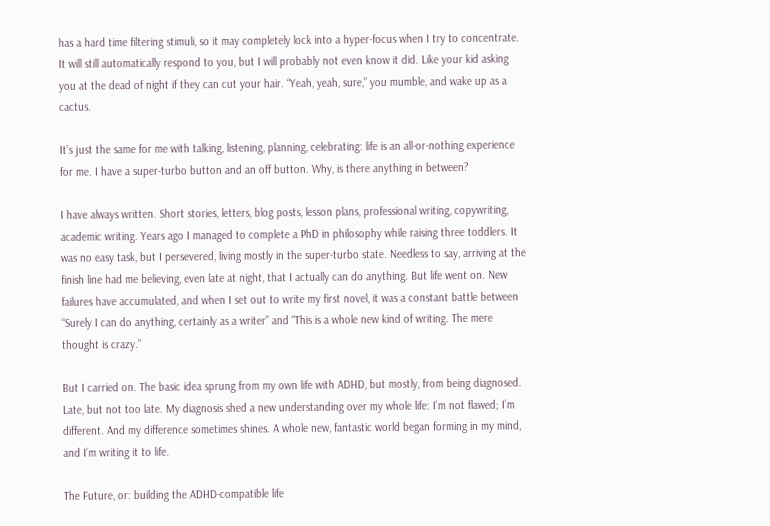has a hard time filtering stimuli, so it may completely lock into a hyper-focus when I try to concentrate. It will still automatically respond to you, but I will probably not even know it did. Like your kid asking you at the dead of night if they can cut your hair. “Yeah, yeah, sure,” you mumble, and wake up as a cactus.

It’s just the same for me with talking, listening, planning, celebrating: life is an all-or-nothing experience for me. I have a super-turbo button and an off button. Why, is there anything in between?

I have always written. Short stories, letters, blog posts, lesson plans, professional writing, copywriting, academic writing. Years ago I managed to complete a PhD in philosophy while raising three toddlers. It was no easy task, but I persevered, living mostly in the super-turbo state. Needless to say, arriving at the finish line had me believing, even late at night, that I actually can do anything. But life went on. New failures have accumulated, and when I set out to write my first novel, it was a constant battle between “Surely I can do anything, certainly as a writer” and “This is a whole new kind of writing. The mere thought is crazy.”

But I carried on. The basic idea sprung from my own life with ADHD, but mostly, from being diagnosed. Late, but not too late. My diagnosis shed a new understanding over my whole life: I’m not flawed; I’m different. And my difference sometimes shines. A whole new, fantastic world began forming in my mind, and I’m writing it to life.

The Future, or: building the ADHD-compatible life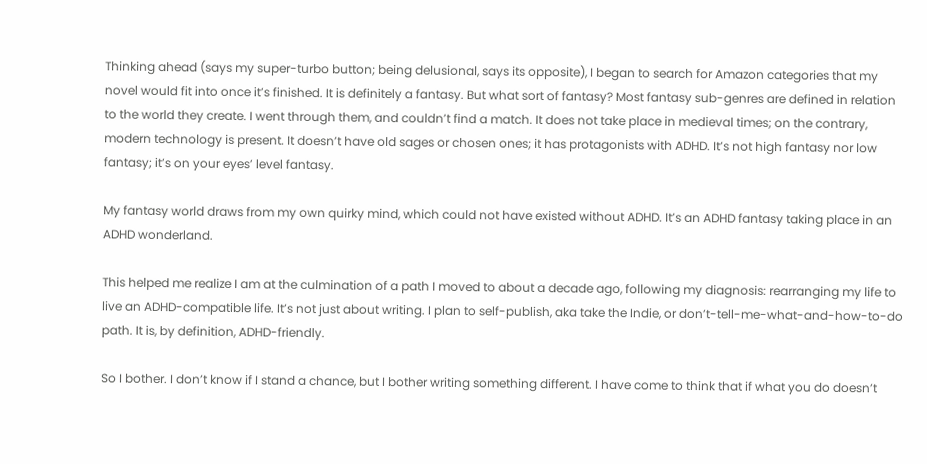Thinking ahead (says my super-turbo button; being delusional, says its opposite), I began to search for Amazon categories that my novel would fit into once it’s finished. It is definitely a fantasy. But what sort of fantasy? Most fantasy sub-genres are defined in relation to the world they create. I went through them, and couldn’t find a match. It does not take place in medieval times; on the contrary, modern technology is present. It doesn’t have old sages or chosen ones; it has protagonists with ADHD. It’s not high fantasy nor low fantasy; it’s on your eyes’ level fantasy.

My fantasy world draws from my own quirky mind, which could not have existed without ADHD. It’s an ADHD fantasy taking place in an ADHD wonderland.

This helped me realize I am at the culmination of a path I moved to about a decade ago, following my diagnosis: rearranging my life to live an ADHD-compatible life. It’s not just about writing. I plan to self-publish, aka take the Indie, or don’t-tell-me-what-and-how-to-do path. It is, by definition, ADHD-friendly.

So I bother. I don’t know if I stand a chance, but I bother writing something different. I have come to think that if what you do doesn’t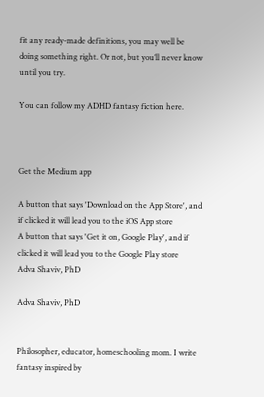fit any ready-made definitions, you may well be doing something right. Or not, but you’ll never know until you try.

You can follow my ADHD fantasy fiction here.



Get the Medium app

A button that says 'Download on the App Store', and if clicked it will lead you to the iOS App store
A button that says 'Get it on, Google Play', and if clicked it will lead you to the Google Play store
Adva Shaviv, PhD

Adva Shaviv, PhD


Philosopher, educator, homeschooling mom. I write fantasy inspired by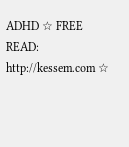ADHD ☆ FREE READ: http://kessem.com ☆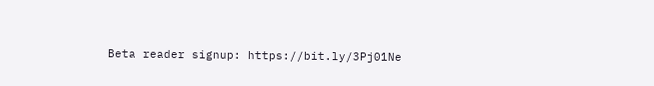Beta reader signup: https://bit.ly/3Pj01Ne